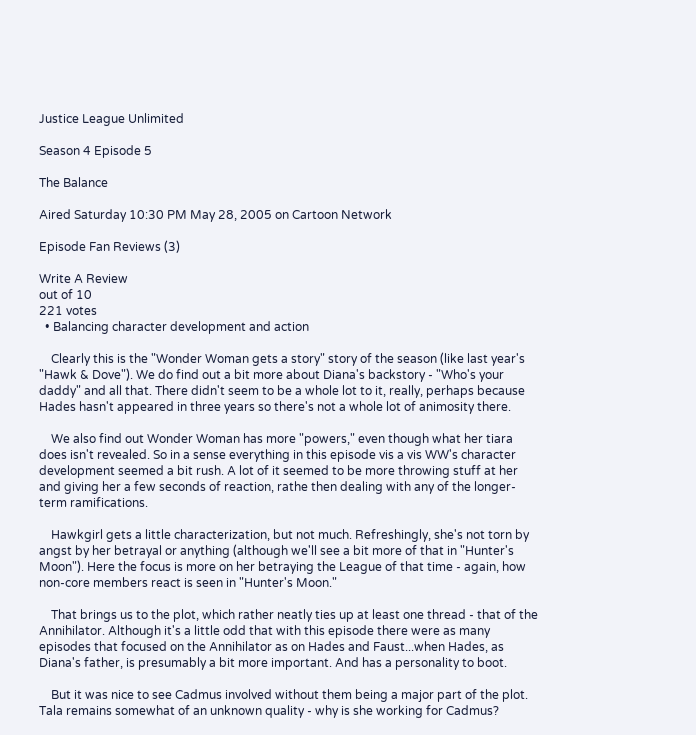Justice League Unlimited

Season 4 Episode 5

The Balance

Aired Saturday 10:30 PM May 28, 2005 on Cartoon Network

Episode Fan Reviews (3)

Write A Review
out of 10
221 votes
  • Balancing character development and action

    Clearly this is the "Wonder Woman gets a story" story of the season (like last year's "Hawk & Dove"). We do find out a bit more about Diana's backstory - "Who's your daddy" and all that. There didn't seem to be a whole lot to it, really, perhaps because Hades hasn't appeared in three years so there's not a whole lot of animosity there.

    We also find out Wonder Woman has more "powers," even though what her tiara does isn't revealed. So in a sense everything in this episode vis a vis WW's character development seemed a bit rush. A lot of it seemed to be more throwing stuff at her and giving her a few seconds of reaction, rathe then dealing with any of the longer-term ramifications.

    Hawkgirl gets a little characterization, but not much. Refreshingly, she's not torn by angst by her betrayal or anything (although we'll see a bit more of that in "Hunter's Moon"). Here the focus is more on her betraying the League of that time - again, how non-core members react is seen in "Hunter's Moon."

    That brings us to the plot, which rather neatly ties up at least one thread - that of the Annihilator. Although it's a little odd that with this episode there were as many episodes that focused on the Annihilator as on Hades and Faust...when Hades, as Diana's father, is presumably a bit more important. And has a personality to boot.

    But it was nice to see Cadmus involved without them being a major part of the plot. Tala remains somewhat of an unknown quality - why is she working for Cadmus?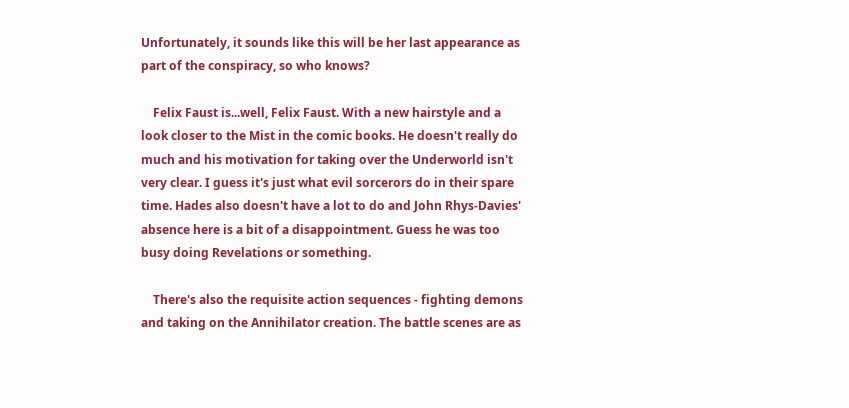Unfortunately, it sounds like this will be her last appearance as part of the conspiracy, so who knows?

    Felix Faust is...well, Felix Faust. With a new hairstyle and a look closer to the Mist in the comic books. He doesn't really do much and his motivation for taking over the Underworld isn't very clear. I guess it's just what evil sorcerors do in their spare time. Hades also doesn't have a lot to do and John Rhys-Davies' absence here is a bit of a disappointment. Guess he was too busy doing Revelations or something.

    There's also the requisite action sequences - fighting demons and taking on the Annihilator creation. The battle scenes are as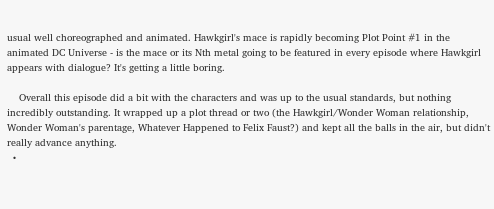usual well choreographed and animated. Hawkgirl's mace is rapidly becoming Plot Point #1 in the animated DC Universe - is the mace or its Nth metal going to be featured in every episode where Hawkgirl appears with dialogue? It's getting a little boring.

    Overall this episode did a bit with the characters and was up to the usual standards, but nothing incredibly outstanding. It wrapped up a plot thread or two (the Hawkgirl/Wonder Woman relationship, Wonder Woman's parentage, Whatever Happened to Felix Faust?) and kept all the balls in the air, but didn't really advance anything.
  •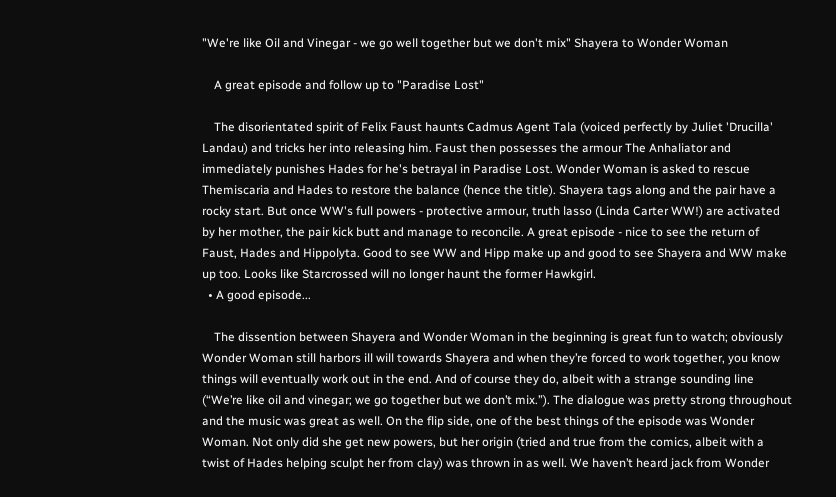"We're like Oil and Vinegar - we go well together but we don't mix" Shayera to Wonder Woman

    A great episode and follow up to "Paradise Lost"

    The disorientated spirit of Felix Faust haunts Cadmus Agent Tala (voiced perfectly by Juliet 'Drucilla' Landau) and tricks her into releasing him. Faust then possesses the armour The Anhaliator and immediately punishes Hades for he's betrayal in Paradise Lost. Wonder Woman is asked to rescue Themiscaria and Hades to restore the balance (hence the title). Shayera tags along and the pair have a rocky start. But once WW's full powers - protective armour, truth lasso (Linda Carter WW!) are activated by her mother, the pair kick butt and manage to reconcile. A great episode - nice to see the return of Faust, Hades and Hippolyta. Good to see WW and Hipp make up and good to see Shayera and WW make up too. Looks like Starcrossed will no longer haunt the former Hawkgirl.
  • A good episode...

    The dissention between Shayera and Wonder Woman in the beginning is great fun to watch; obviously Wonder Woman still harbors ill will towards Shayera and when they’re forced to work together, you know things will eventually work out in the end. And of course they do, albeit with a strange sounding line (“We’re like oil and vinegar; we go together but we don’t mix.”). The dialogue was pretty strong throughout and the music was great as well. On the flip side, one of the best things of the episode was Wonder Woman. Not only did she get new powers, but her origin (tried and true from the comics, albeit with a twist of Hades helping sculpt her from clay) was thrown in as well. We haven’t heard jack from Wonder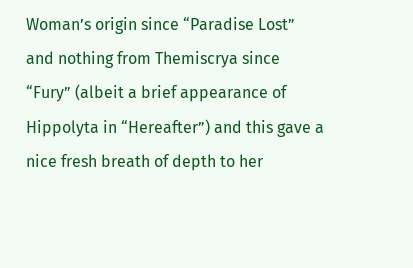Woman’s origin since “Paradise Lost” and nothing from Themiscrya since “Fury” (albeit a brief appearance of Hippolyta in “Hereafter”) and this gave a nice fresh breath of depth to her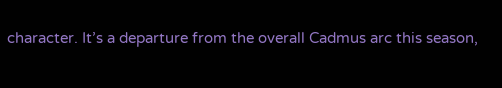character. It’s a departure from the overall Cadmus arc this season,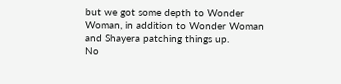but we got some depth to Wonder Woman, in addition to Wonder Woman and Shayera patching things up.
No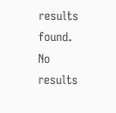results found.
No results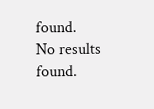found.
No results found.